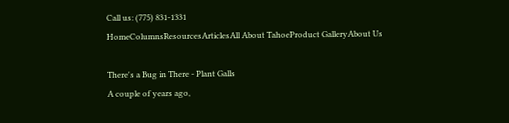Call us: (775) 831-1331
HomeColumnsResourcesArticlesAll About TahoeProduct GalleryAbout Us

There's a Bug in There - Plant Galls
A couple of years ago,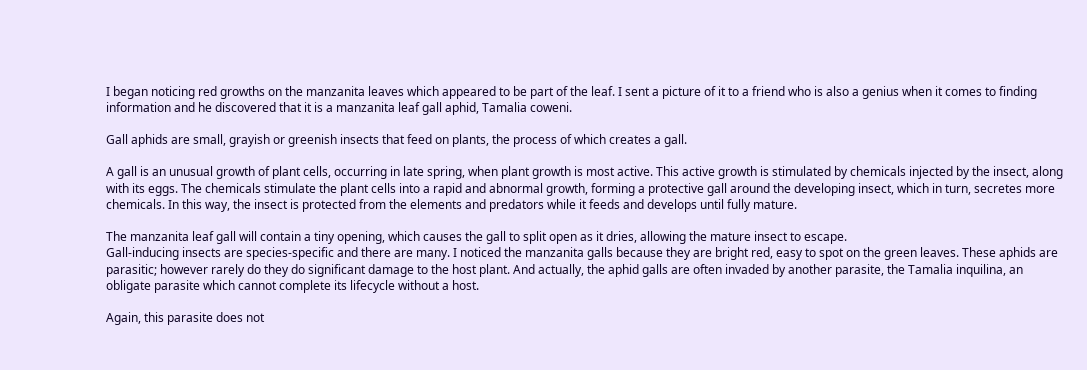I began noticing red growths on the manzanita leaves which appeared to be part of the leaf. I sent a picture of it to a friend who is also a genius when it comes to finding information and he discovered that it is a manzanita leaf gall aphid, Tamalia coweni.

Gall aphids are small, grayish or greenish insects that feed on plants, the process of which creates a gall.

A gall is an unusual growth of plant cells, occurring in late spring, when plant growth is most active. This active growth is stimulated by chemicals injected by the insect, along with its eggs. The chemicals stimulate the plant cells into a rapid and abnormal growth, forming a protective gall around the developing insect, which in turn, secretes more chemicals. In this way, the insect is protected from the elements and predators while it feeds and develops until fully mature.

The manzanita leaf gall will contain a tiny opening, which causes the gall to split open as it dries, allowing the mature insect to escape.
Gall-inducing insects are species-specific and there are many. I noticed the manzanita galls because they are bright red, easy to spot on the green leaves. These aphids are parasitic; however rarely do they do significant damage to the host plant. And actually, the aphid galls are often invaded by another parasite, the Tamalia inquilina, an obligate parasite which cannot complete its lifecycle without a host.

Again, this parasite does not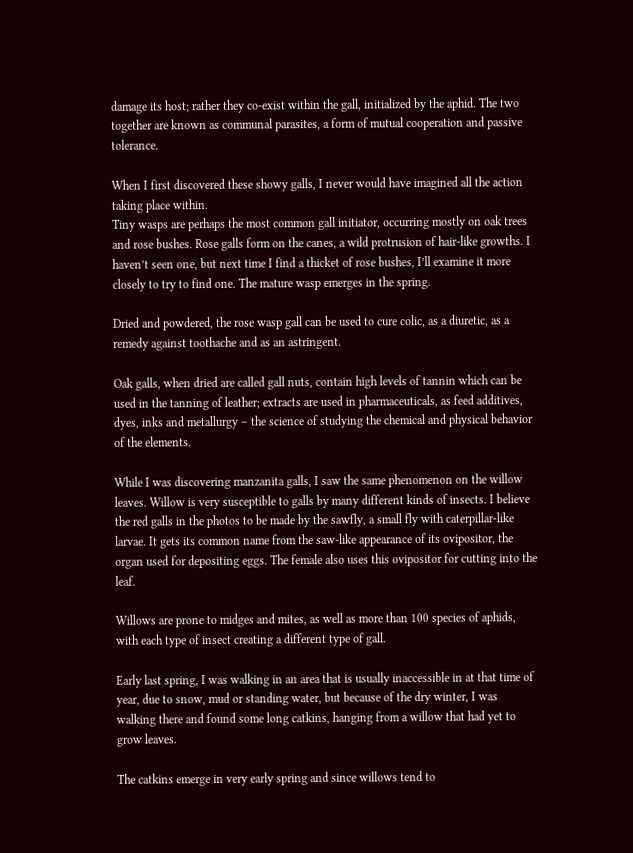damage its host; rather they co-exist within the gall, initialized by the aphid. The two together are known as communal parasites, a form of mutual cooperation and passive tolerance.

When I first discovered these showy galls, I never would have imagined all the action taking place within.
Tiny wasps are perhaps the most common gall initiator, occurring mostly on oak trees and rose bushes. Rose galls form on the canes, a wild protrusion of hair-like growths. I haven’t seen one, but next time I find a thicket of rose bushes, I’ll examine it more closely to try to find one. The mature wasp emerges in the spring.

Dried and powdered, the rose wasp gall can be used to cure colic, as a diuretic, as a remedy against toothache and as an astringent.

Oak galls, when dried are called gall nuts, contain high levels of tannin which can be used in the tanning of leather; extracts are used in pharmaceuticals, as feed additives, dyes, inks and metallurgy – the science of studying the chemical and physical behavior of the elements.

While I was discovering manzanita galls, I saw the same phenomenon on the willow leaves. Willow is very susceptible to galls by many different kinds of insects. I believe the red galls in the photos to be made by the sawfly, a small fly with caterpillar-like larvae. It gets its common name from the saw-like appearance of its ovipositor, the organ used for depositing eggs. The female also uses this ovipositor for cutting into the leaf.

Willows are prone to midges and mites, as well as more than 100 species of aphids, with each type of insect creating a different type of gall.

Early last spring, I was walking in an area that is usually inaccessible in at that time of year, due to snow, mud or standing water, but because of the dry winter, I was walking there and found some long catkins, hanging from a willow that had yet to grow leaves.

The catkins emerge in very early spring and since willows tend to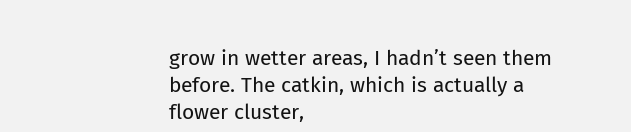grow in wetter areas, I hadn’t seen them before. The catkin, which is actually a flower cluster,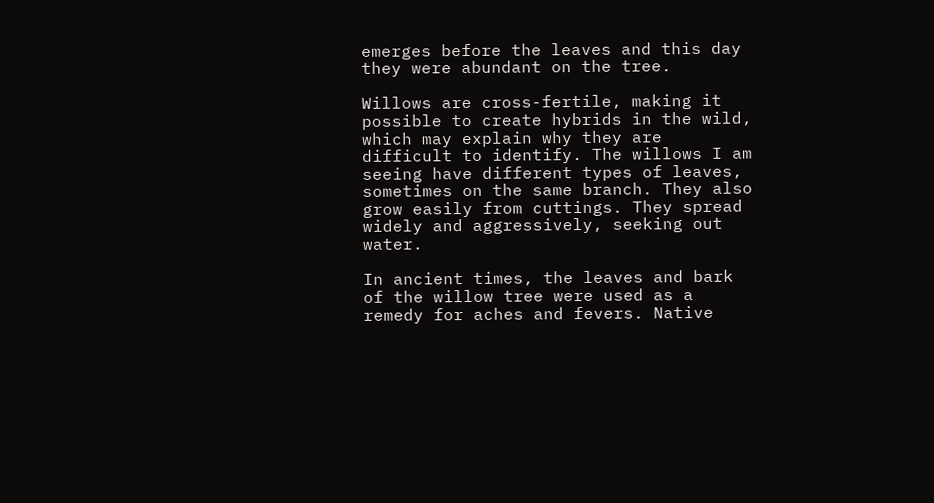emerges before the leaves and this day they were abundant on the tree.

Willows are cross-fertile, making it possible to create hybrids in the wild, which may explain why they are difficult to identify. The willows I am seeing have different types of leaves, sometimes on the same branch. They also grow easily from cuttings. They spread widely and aggressively, seeking out water.

In ancient times, the leaves and bark of the willow tree were used as a remedy for aches and fevers. Native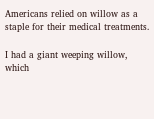Americans relied on willow as a staple for their medical treatments.

I had a giant weeping willow, which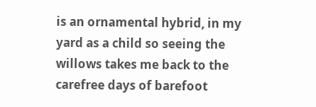is an ornamental hybrid, in my yard as a child so seeing the willows takes me back to the carefree days of barefoot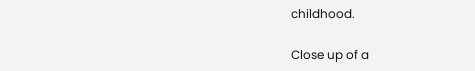childhood.

Close up of a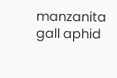manzanita gall aphid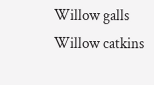Willow galls
Willow catkins